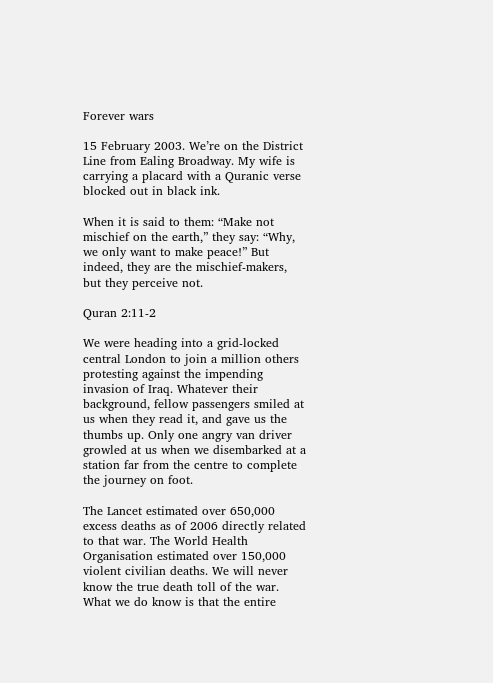Forever wars

15 February 2003. We’re on the District Line from Ealing Broadway. My wife is carrying a placard with a Quranic verse blocked out in black ink.

When it is said to them: “Make not mischief on the earth,” they say: “Why, we only want to make peace!” But indeed, they are the mischief-makers, but they perceive not.

Quran 2:11-2

We were heading into a grid-locked central London to join a million others protesting against the impending invasion of Iraq. Whatever their background, fellow passengers smiled at us when they read it, and gave us the thumbs up. Only one angry van driver growled at us when we disembarked at a station far from the centre to complete the journey on foot.

The Lancet estimated over 650,000 excess deaths as of 2006 directly related to that war. The World Health Organisation estimated over 150,000 violent civilian deaths. We will never know the true death toll of the war. What we do know is that the entire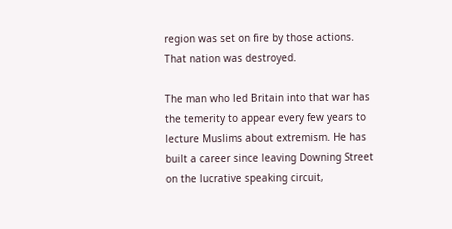region was set on fire by those actions. That nation was destroyed.

The man who led Britain into that war has the temerity to appear every few years to lecture Muslims about extremism. He has built a career since leaving Downing Street on the lucrative speaking circuit,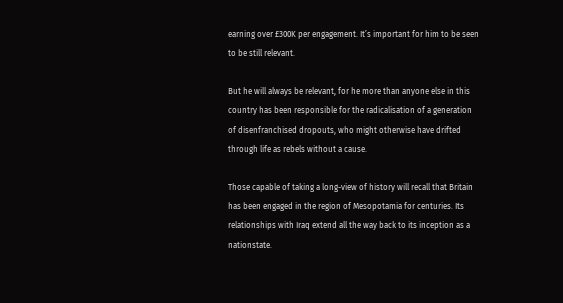earning over £300K per engagement. It’s important for him to be seen to be still relevant.

But he will always be relevant, for he more than anyone else in this country has been responsible for the radicalisation of a generation of disenfranchised dropouts, who might otherwise have drifted through life as rebels without a cause.

Those capable of taking a long-view of history will recall that Britain has been engaged in the region of Mesopotamia for centuries. Its relationships with Iraq extend all the way back to its inception as a nationstate.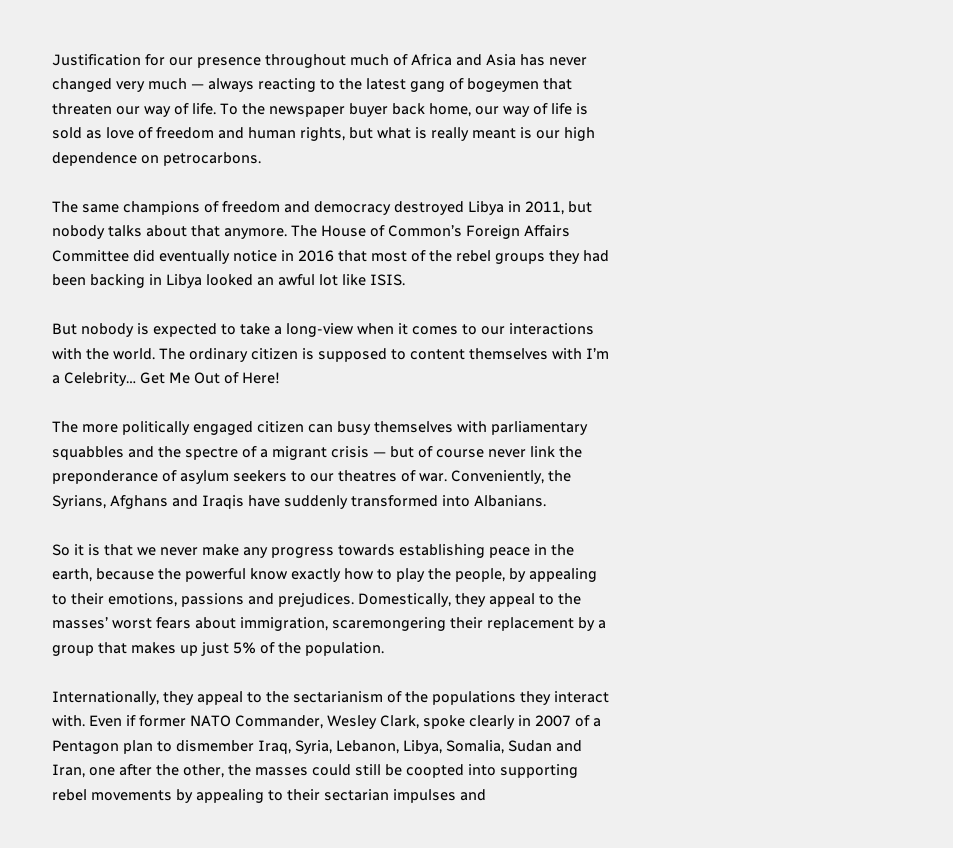Justification for our presence throughout much of Africa and Asia has never changed very much — always reacting to the latest gang of bogeymen that threaten our way of life. To the newspaper buyer back home, our way of life is sold as love of freedom and human rights, but what is really meant is our high dependence on petrocarbons.

The same champions of freedom and democracy destroyed Libya in 2011, but nobody talks about that anymore. The House of Common’s Foreign Affairs Committee did eventually notice in 2016 that most of the rebel groups they had been backing in Libya looked an awful lot like ISIS.

But nobody is expected to take a long-view when it comes to our interactions with the world. The ordinary citizen is supposed to content themselves with I’m a Celebrity… Get Me Out of Here!

The more politically engaged citizen can busy themselves with parliamentary squabbles and the spectre of a migrant crisis — but of course never link the preponderance of asylum seekers to our theatres of war. Conveniently, the Syrians, Afghans and Iraqis have suddenly transformed into Albanians.

So it is that we never make any progress towards establishing peace in the earth, because the powerful know exactly how to play the people, by appealing to their emotions, passions and prejudices. Domestically, they appeal to the masses’ worst fears about immigration, scaremongering their replacement by a group that makes up just 5% of the population.

Internationally, they appeal to the sectarianism of the populations they interact with. Even if former NATO Commander, Wesley Clark, spoke clearly in 2007 of a Pentagon plan to dismember Iraq, Syria, Lebanon, Libya, Somalia, Sudan and Iran, one after the other, the masses could still be coopted into supporting rebel movements by appealing to their sectarian impulses and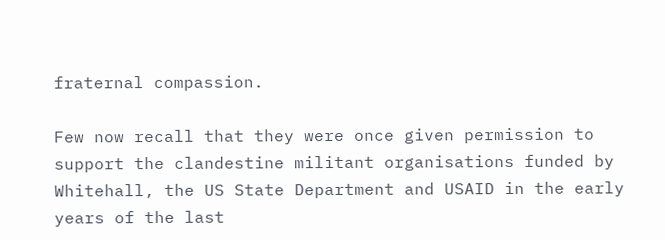fraternal compassion.

Few now recall that they were once given permission to support the clandestine militant organisations funded by Whitehall, the US State Department and USAID in the early years of the last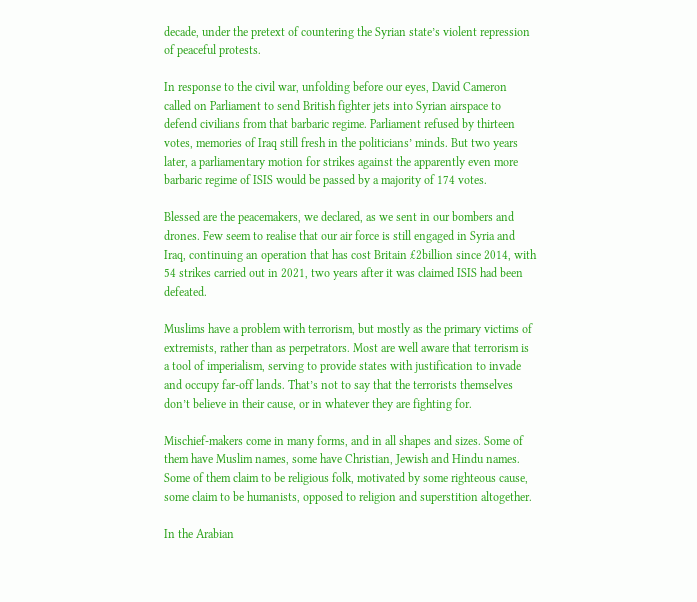decade, under the pretext of countering the Syrian state’s violent repression of peaceful protests.

In response to the civil war, unfolding before our eyes, David Cameron called on Parliament to send British fighter jets into Syrian airspace to defend civilians from that barbaric regime. Parliament refused by thirteen votes, memories of Iraq still fresh in the politicians’ minds. But two years later, a parliamentary motion for strikes against the apparently even more barbaric regime of ISIS would be passed by a majority of 174 votes.

Blessed are the peacemakers, we declared, as we sent in our bombers and drones. Few seem to realise that our air force is still engaged in Syria and Iraq, continuing an operation that has cost Britain £2billion since 2014, with 54 strikes carried out in 2021, two years after it was claimed ISIS had been defeated.

Muslims have a problem with terrorism, but mostly as the primary victims of extremists, rather than as perpetrators. Most are well aware that terrorism is a tool of imperialism, serving to provide states with justification to invade and occupy far-off lands. That’s not to say that the terrorists themselves don’t believe in their cause, or in whatever they are fighting for.

Mischief-makers come in many forms, and in all shapes and sizes. Some of them have Muslim names, some have Christian, Jewish and Hindu names. Some of them claim to be religious folk, motivated by some righteous cause, some claim to be humanists, opposed to religion and superstition altogether.

In the Arabian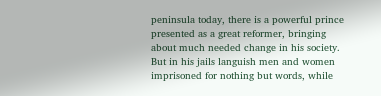peninsula today, there is a powerful prince presented as a great reformer, bringing about much needed change in his society. But in his jails languish men and women imprisoned for nothing but words, while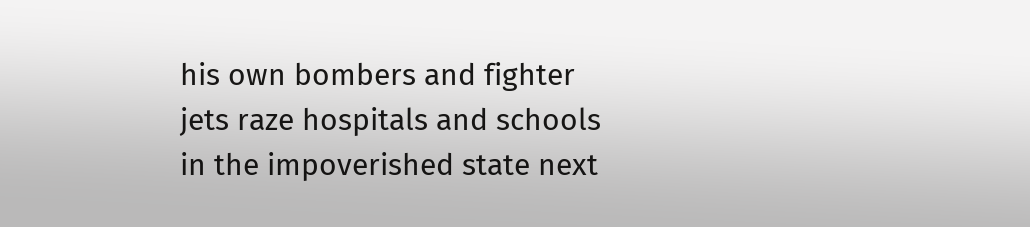his own bombers and fighter jets raze hospitals and schools in the impoverished state next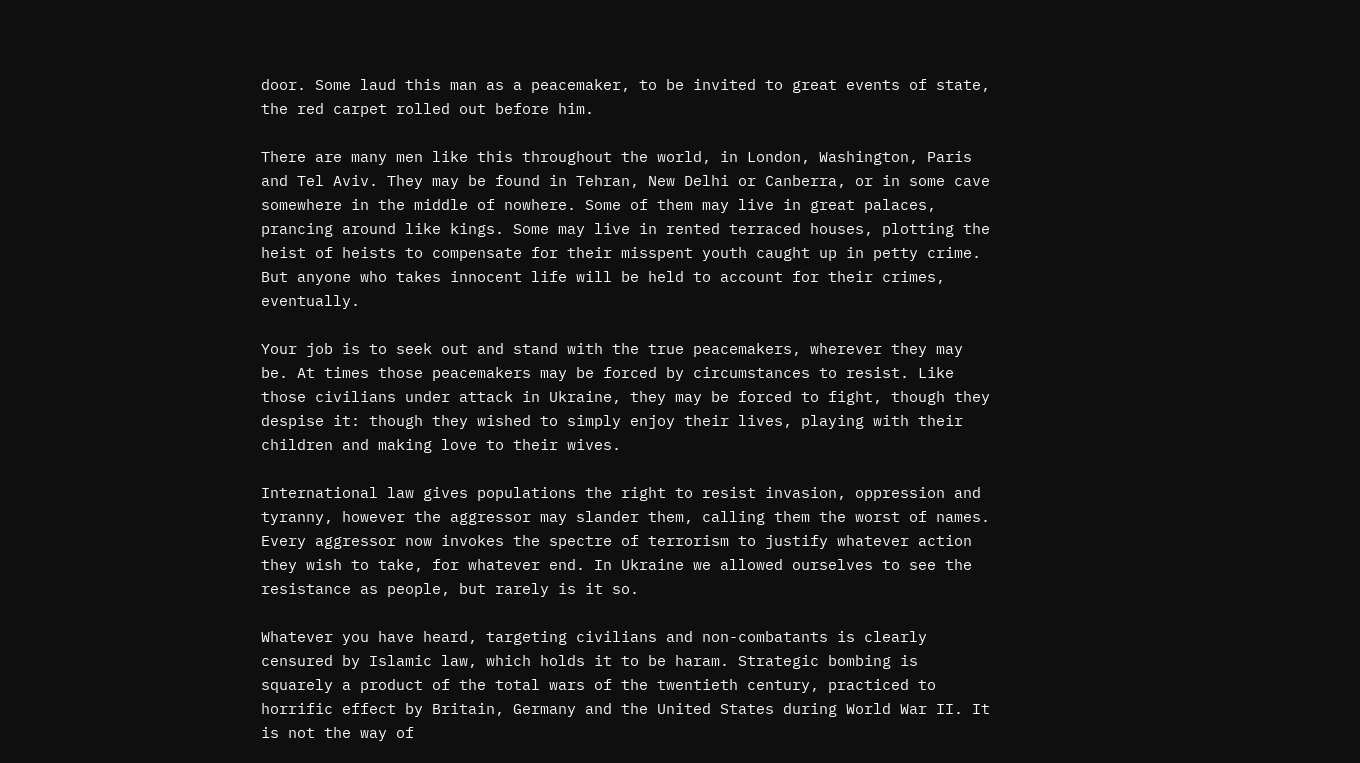door. Some laud this man as a peacemaker, to be invited to great events of state, the red carpet rolled out before him.

There are many men like this throughout the world, in London, Washington, Paris and Tel Aviv. They may be found in Tehran, New Delhi or Canberra, or in some cave somewhere in the middle of nowhere. Some of them may live in great palaces, prancing around like kings. Some may live in rented terraced houses, plotting the heist of heists to compensate for their misspent youth caught up in petty crime. But anyone who takes innocent life will be held to account for their crimes, eventually.

Your job is to seek out and stand with the true peacemakers, wherever they may be. At times those peacemakers may be forced by circumstances to resist. Like those civilians under attack in Ukraine, they may be forced to fight, though they despise it: though they wished to simply enjoy their lives, playing with their children and making love to their wives.

International law gives populations the right to resist invasion, oppression and tyranny, however the aggressor may slander them, calling them the worst of names. Every aggressor now invokes the spectre of terrorism to justify whatever action they wish to take, for whatever end. In Ukraine we allowed ourselves to see the resistance as people, but rarely is it so.

Whatever you have heard, targeting civilians and non-combatants is clearly censured by Islamic law, which holds it to be haram. Strategic bombing is squarely a product of the total wars of the twentieth century, practiced to horrific effect by Britain, Germany and the United States during World War II. It is not the way of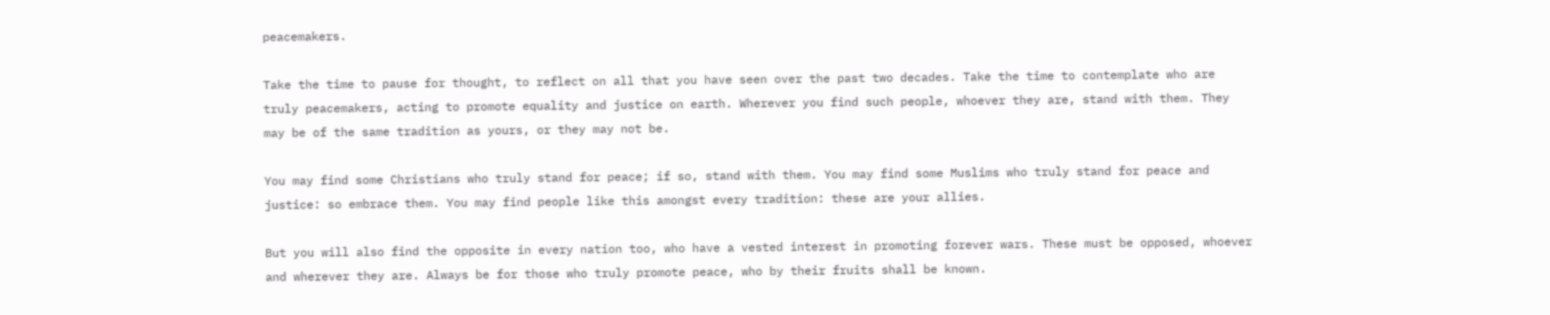peacemakers.

Take the time to pause for thought, to reflect on all that you have seen over the past two decades. Take the time to contemplate who are truly peacemakers, acting to promote equality and justice on earth. Wherever you find such people, whoever they are, stand with them. They may be of the same tradition as yours, or they may not be.

You may find some Christians who truly stand for peace; if so, stand with them. You may find some Muslims who truly stand for peace and justice: so embrace them. You may find people like this amongst every tradition: these are your allies.

But you will also find the opposite in every nation too, who have a vested interest in promoting forever wars. These must be opposed, whoever and wherever they are. Always be for those who truly promote peace, who by their fruits shall be known.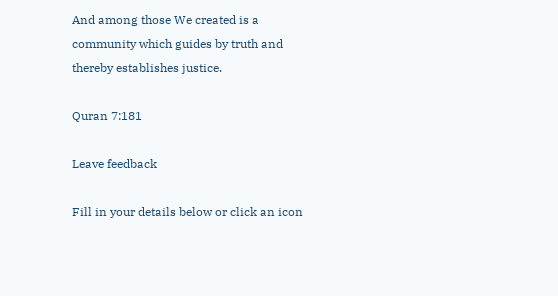And among those We created is a community which guides by truth and thereby establishes justice.

Quran 7:181

Leave feedback

Fill in your details below or click an icon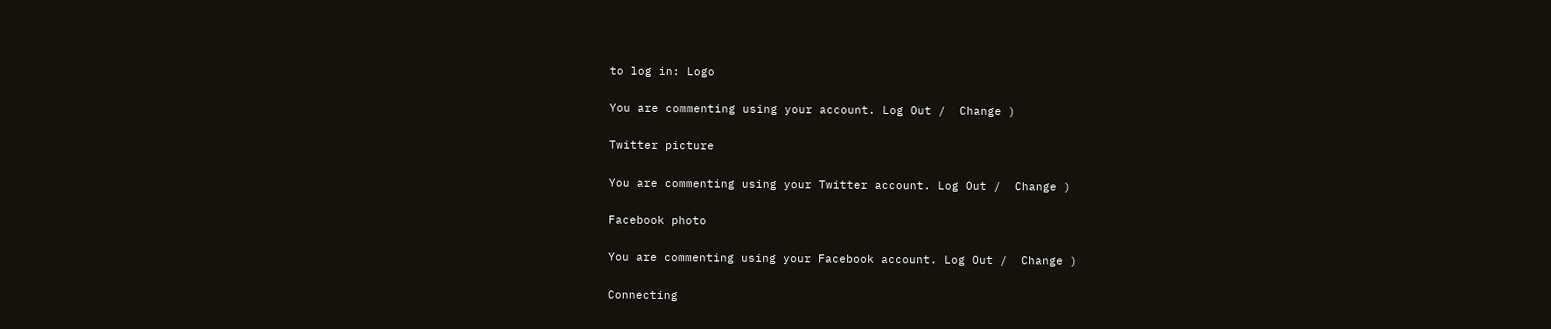to log in: Logo

You are commenting using your account. Log Out /  Change )

Twitter picture

You are commenting using your Twitter account. Log Out /  Change )

Facebook photo

You are commenting using your Facebook account. Log Out /  Change )

Connecting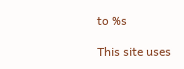to %s

This site uses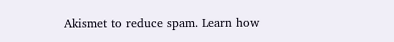Akismet to reduce spam. Learn how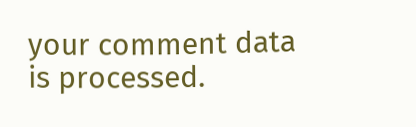your comment data is processed.